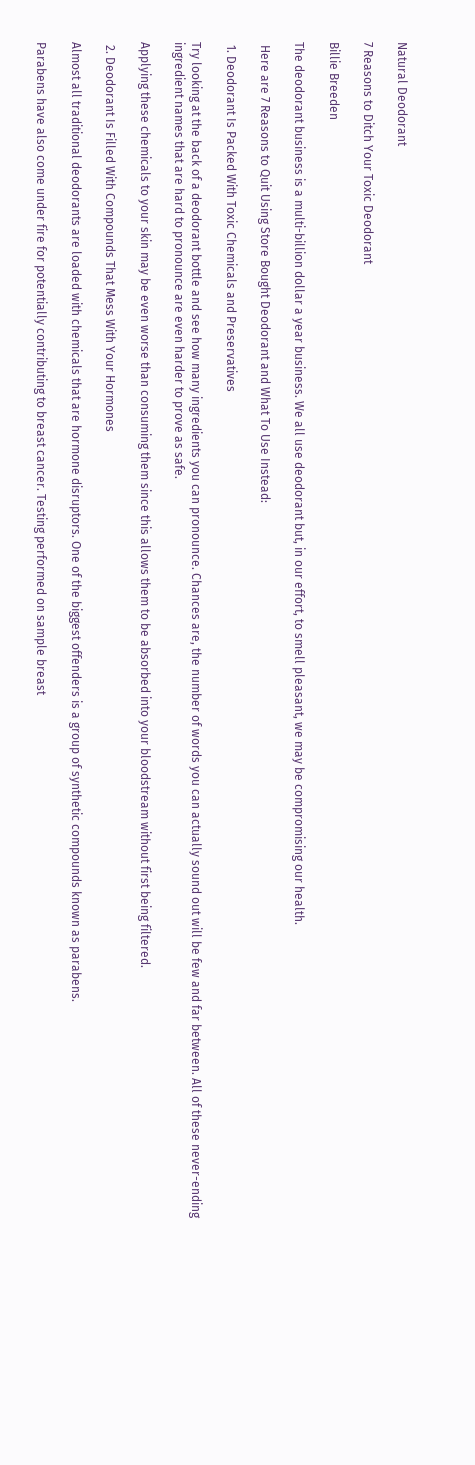Natural Deodorant

7 Reasons to Ditch Your Toxic Deodorant

Billie Breeden

The deodorant business is a multi-billion dollar a year business. We all use deodorant but, in our effort, to smell pleasant, we may be compromising our health.

 Here are 7 Reasons to Quit Using Store Bought Deodorant and What To Use Instead:

 1. Deodorant Is Packed With Toxic Chemicals and Preservatives

Try looking at the back of a deodorant bottle and see how many ingredients you can pronounce. Chances are, the number of words you can actually sound out will be few and far between. All of these never-ending ingredient names that are hard to pronounce are even harder to prove as safe.

Applying these chemicals to your skin may be even worse than consuming them since this allows them to be absorbed into your bloodstream without first being filtered.

 2. Deodorant Is Filled With Compounds That Mess With Your Hormones

Almost all traditional deodorants are loaded with chemicals that are hormone disruptors. One of the biggest offenders is a group of synthetic compounds known as parabens.

Parabens have also come under fire for potentially contributing to breast cancer. Testing performed on sample breast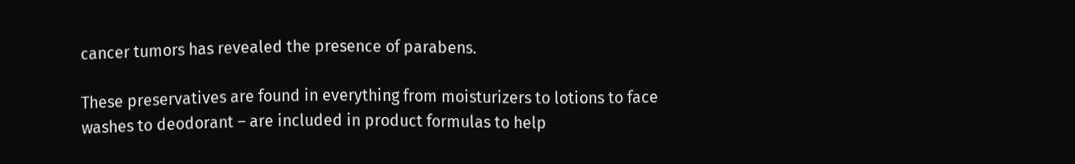cancer tumors has revealed the presence of parabens.

These preservatives are found in everything from moisturizers to lotions to face washes to deodorant – are included in product formulas to help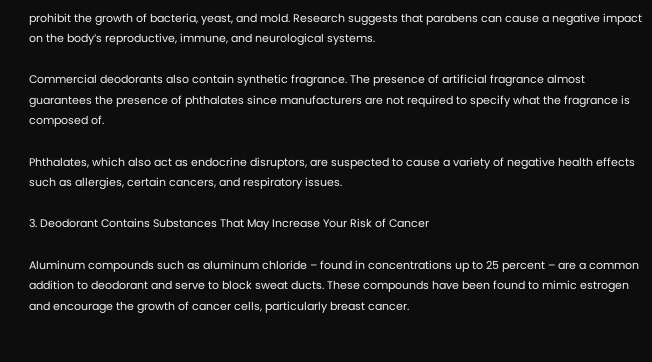prohibit the growth of bacteria, yeast, and mold. Research suggests that parabens can cause a negative impact on the body’s reproductive, immune, and neurological systems.

Commercial deodorants also contain synthetic fragrance. The presence of artificial fragrance almost guarantees the presence of phthalates since manufacturers are not required to specify what the fragrance is composed of.

Phthalates, which also act as endocrine disruptors, are suspected to cause a variety of negative health effects such as allergies, certain cancers, and respiratory issues.

3. Deodorant Contains Substances That May Increase Your Risk of Cancer

Aluminum compounds such as aluminum chloride – found in concentrations up to 25 percent – are a common addition to deodorant and serve to block sweat ducts. These compounds have been found to mimic estrogen and encourage the growth of cancer cells, particularly breast cancer.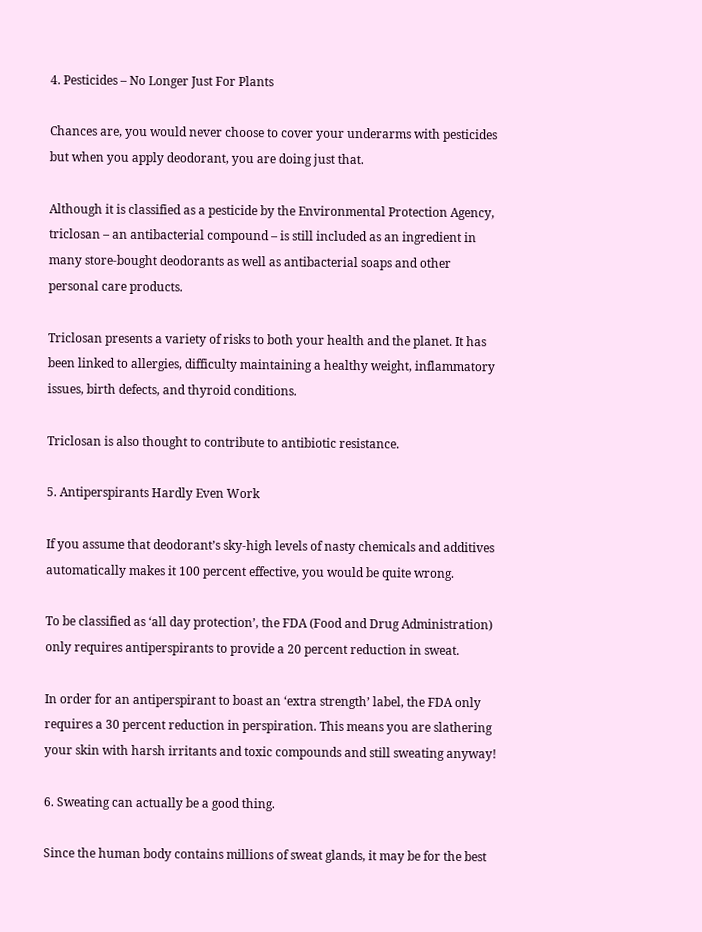4. Pesticides – No Longer Just For Plants

Chances are, you would never choose to cover your underarms with pesticides but when you apply deodorant, you are doing just that.

Although it is classified as a pesticide by the Environmental Protection Agency, triclosan – an antibacterial compound – is still included as an ingredient in many store-bought deodorants as well as antibacterial soaps and other personal care products.

Triclosan presents a variety of risks to both your health and the planet. It has been linked to allergies, difficulty maintaining a healthy weight, inflammatory issues, birth defects, and thyroid conditions.

Triclosan is also thought to contribute to antibiotic resistance.

5. Antiperspirants Hardly Even Work

If you assume that deodorant’s sky-high levels of nasty chemicals and additives automatically makes it 100 percent effective, you would be quite wrong.

To be classified as ‘all day protection’, the FDA (Food and Drug Administration) only requires antiperspirants to provide a 20 percent reduction in sweat.

In order for an antiperspirant to boast an ‘extra strength’ label, the FDA only requires a 30 percent reduction in perspiration. This means you are slathering your skin with harsh irritants and toxic compounds and still sweating anyway!

6. Sweating can actually be a good thing.

Since the human body contains millions of sweat glands, it may be for the best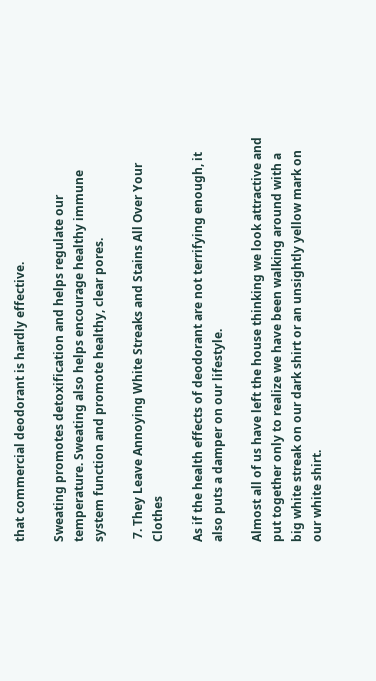that commercial deodorant is hardly effective.

Sweating promotes detoxification and helps regulate our temperature. Sweating also helps encourage healthy immune system function and promote healthy, clear pores.

 7. They Leave Annoying White Streaks and Stains All Over Your Clothes

As if the health effects of deodorant are not terrifying enough, it also puts a damper on our lifestyle.

Almost all of us have left the house thinking we look attractive and put together only to realize we have been walking around with a big white streak on our dark shirt or an unsightly yellow mark on our white shirt.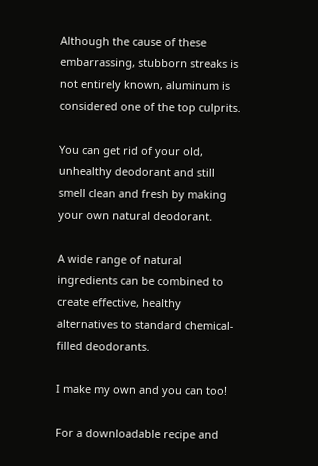Although the cause of these embarrassing, stubborn streaks is not entirely known, aluminum is considered one of the top culprits.

You can get rid of your old, unhealthy deodorant and still smell clean and fresh by making your own natural deodorant.

A wide range of natural ingredients can be combined to create effective, healthy alternatives to standard chemical-filled deodorants.

I make my own and you can too!

For a downloadable recipe and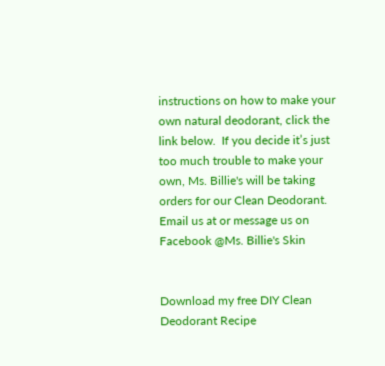instructions on how to make your own natural deodorant, click the link below.  If you decide it’s just too much trouble to make your own, Ms. Billie's will be taking orders for our Clean Deodorant. Email us at or message us on Facebook @Ms. Billie's Skin


Download my free DIY Clean Deodorant Recipe